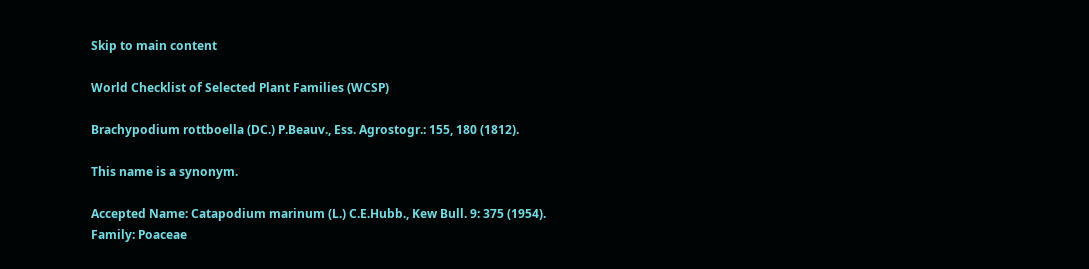Skip to main content

World Checklist of Selected Plant Families (WCSP)

Brachypodium rottboella (DC.) P.Beauv., Ess. Agrostogr.: 155, 180 (1812).

This name is a synonym.

Accepted Name: Catapodium marinum (L.) C.E.Hubb., Kew Bull. 9: 375 (1954).
Family: Poaceae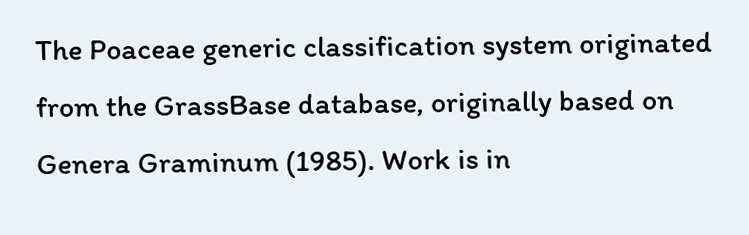The Poaceae generic classification system originated from the GrassBase database, originally based on Genera Graminum (1985). Work is in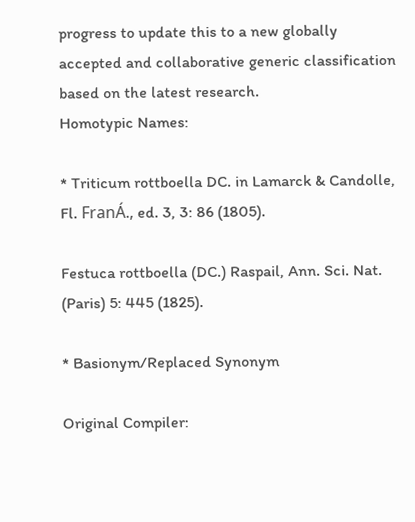progress to update this to a new globally accepted and collaborative generic classification based on the latest research.
Homotypic Names:

* Triticum rottboella DC. in Lamarck & Candolle, Fl. FranÁ., ed. 3, 3: 86 (1805).

Festuca rottboella (DC.) Raspail, Ann. Sci. Nat. (Paris) 5: 445 (1825).

* Basionym/Replaced Synonym

Original Compiler: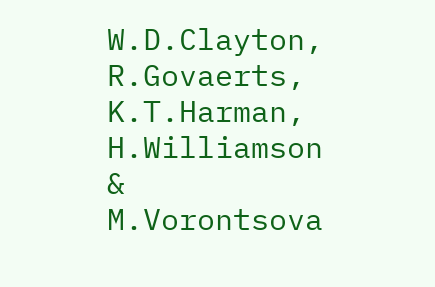W.D.Clayton, R.Govaerts, K.T.Harman, H.Williamson & M.Vorontsova